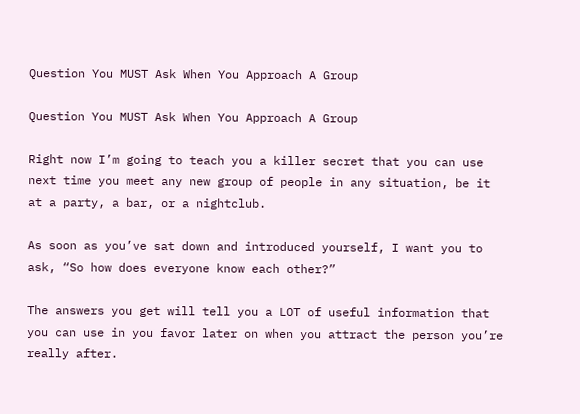Question You MUST Ask When You Approach A Group

Question You MUST Ask When You Approach A Group

Right now I’m going to teach you a killer secret that you can use next time you meet any new group of people in any situation, be it at a party, a bar, or a nightclub.

As soon as you’ve sat down and introduced yourself, I want you to ask, “So how does everyone know each other?”

The answers you get will tell you a LOT of useful information that you can use in you favor later on when you attract the person you’re really after.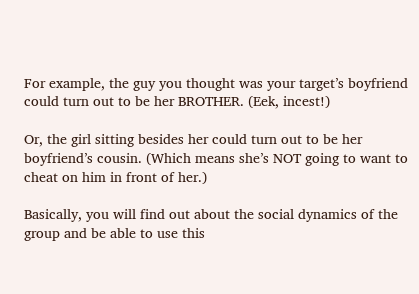For example, the guy you thought was your target’s boyfriend could turn out to be her BROTHER. (Eek, incest!)

Or, the girl sitting besides her could turn out to be her boyfriend’s cousin. (Which means she’s NOT going to want to cheat on him in front of her.)

Basically, you will find out about the social dynamics of the group and be able to use this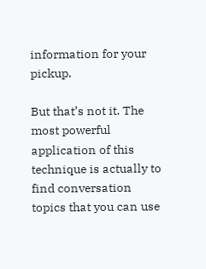information for your pickup.

But that’s not it. The most powerful application of this technique is actually to find conversation topics that you can use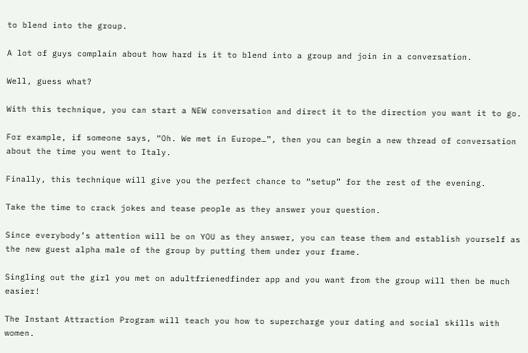to blend into the group.

A lot of guys complain about how hard is it to blend into a group and join in a conversation.

Well, guess what?

With this technique, you can start a NEW conversation and direct it to the direction you want it to go.

For example, if someone says, “Oh. We met in Europe…”, then you can begin a new thread of conversation about the time you went to Italy.

Finally, this technique will give you the perfect chance to “setup” for the rest of the evening.

Take the time to crack jokes and tease people as they answer your question.

Since everybody’s attention will be on YOU as they answer, you can tease them and establish yourself as the new guest alpha male of the group by putting them under your frame.

Singling out the girl you met on adultfrienedfinder app and you want from the group will then be much easier!

The Instant Attraction Program will teach you how to supercharge your dating and social skills with women.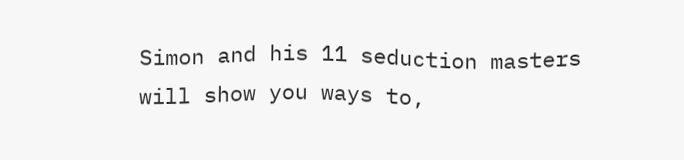Simon and his 11 seduction masters will show you ways to,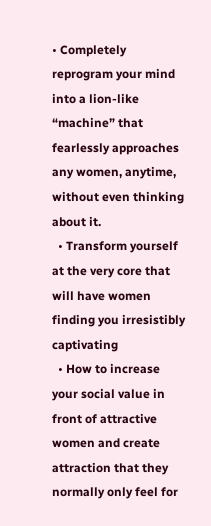• Completely reprogram your mind into a lion-like “machine” that fearlessly approaches any women, anytime, without even thinking about it.
  • Transform yourself at the very core that will have women finding you irresistibly captivating
  • How to increase your social value in front of attractive women and create attraction that they normally only feel for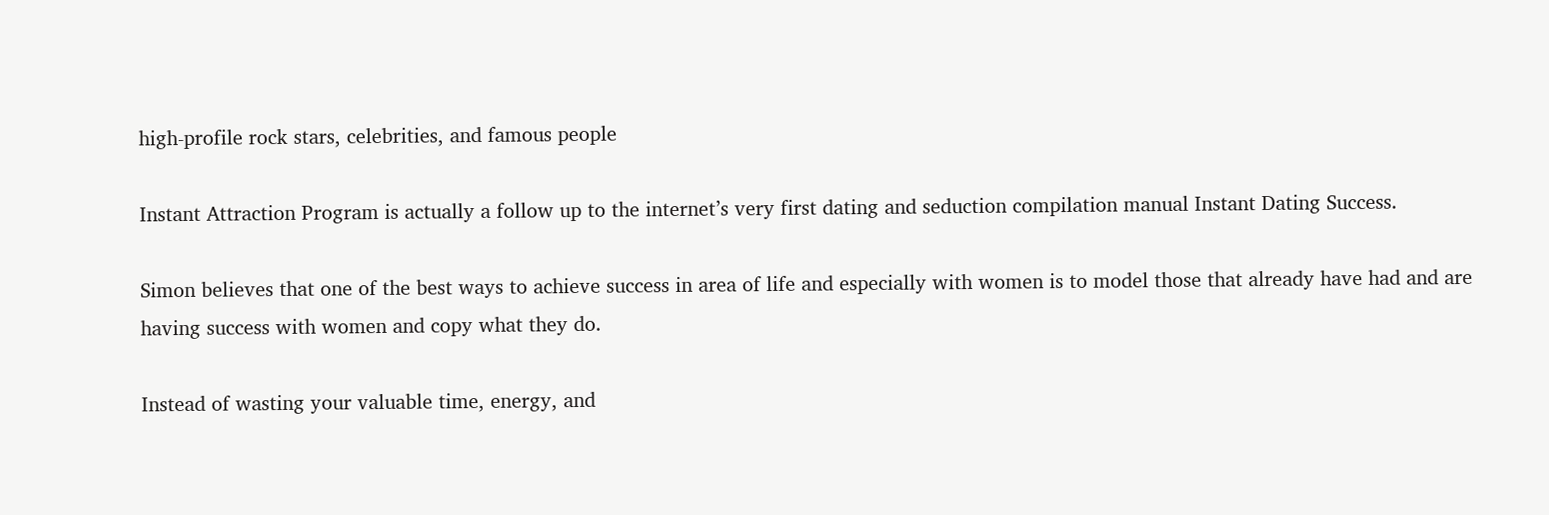high-profile rock stars, celebrities, and famous people

Instant Attraction Program is actually a follow up to the internet’s very first dating and seduction compilation manual Instant Dating Success.

Simon believes that one of the best ways to achieve success in area of life and especially with women is to model those that already have had and are having success with women and copy what they do.

Instead of wasting your valuable time, energy, and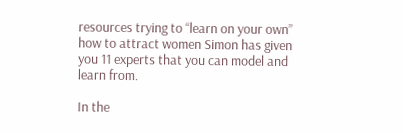resources trying to “learn on your own” how to attract women Simon has given you 11 experts that you can model and learn from.

In the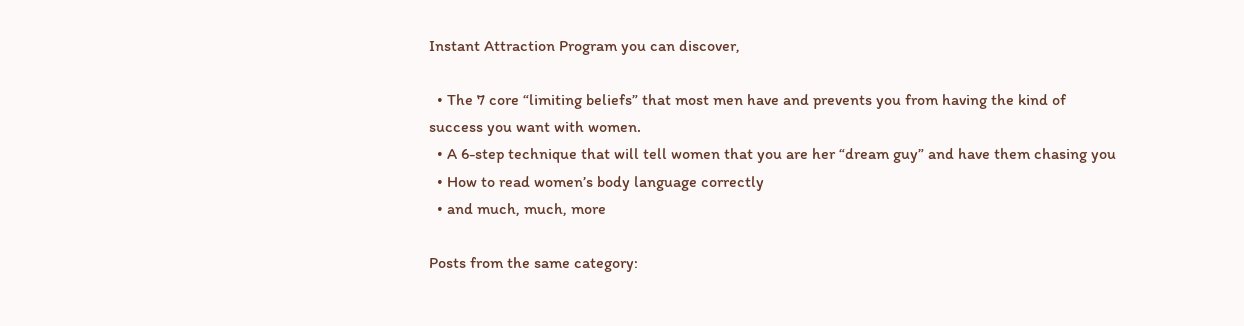Instant Attraction Program you can discover,

  • The 7 core “limiting beliefs” that most men have and prevents you from having the kind of success you want with women.
  • A 6-step technique that will tell women that you are her “dream guy” and have them chasing you
  • How to read women’s body language correctly
  • and much, much, more

Posts from the same category: